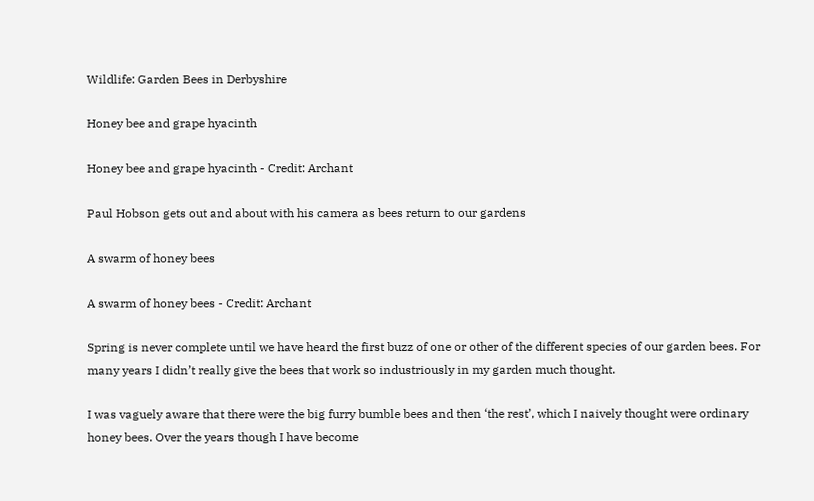Wildlife: Garden Bees in Derbyshire

Honey bee and grape hyacinth

Honey bee and grape hyacinth - Credit: Archant

Paul Hobson gets out and about with his camera as bees return to our gardens

A swarm of honey bees

A swarm of honey bees - Credit: Archant

Spring is never complete until we have heard the first buzz of one or other of the different species of our garden bees. For many years I didn’t really give the bees that work so industriously in my garden much thought.

I was vaguely aware that there were the big furry bumble bees and then ‘the rest’, which I naively thought were ordinary honey bees. Over the years though I have become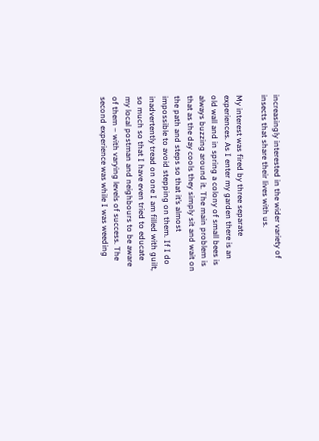increasingly interested in the wider variety of insects that share their lives with us.

My interest was fired by three separate experiences. As I enter my garden there is an old wall and in spring a colony of small bees is always buzzing around it. The main problem is that as the day cools they simply sit and wait on the path and steps so that it’s almost impossible to avoid stepping on them. If I do inadvertently tread on one I am filled with guilt, so much so that I have even tried to educate my local postman and neighbours to be aware of them – with varying levels of success. The second experience was while I was weeding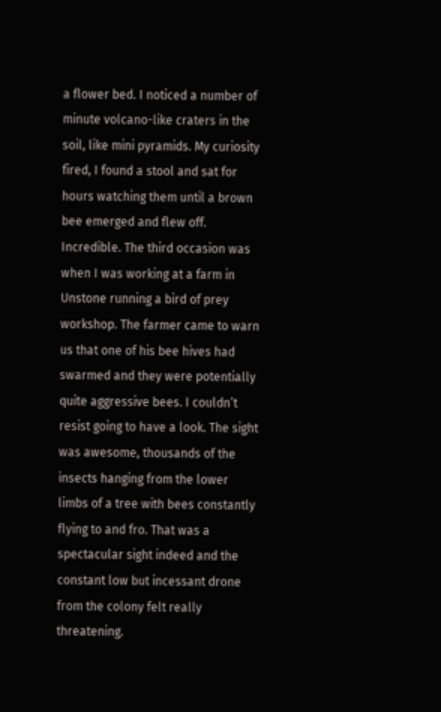a flower bed. I noticed a number of minute volcano-like craters in the soil, like mini pyramids. My curiosity fired, I found a stool and sat for hours watching them until a brown bee emerged and flew off. Incredible. The third occasion was when I was working at a farm in Unstone running a bird of prey workshop. The farmer came to warn us that one of his bee hives had swarmed and they were potentially quite aggressive bees. I couldn’t resist going to have a look. The sight was awesome, thousands of the insects hanging from the lower limbs of a tree with bees constantly flying to and fro. That was a spectacular sight indeed and the constant low but incessant drone from the colony felt really threatening.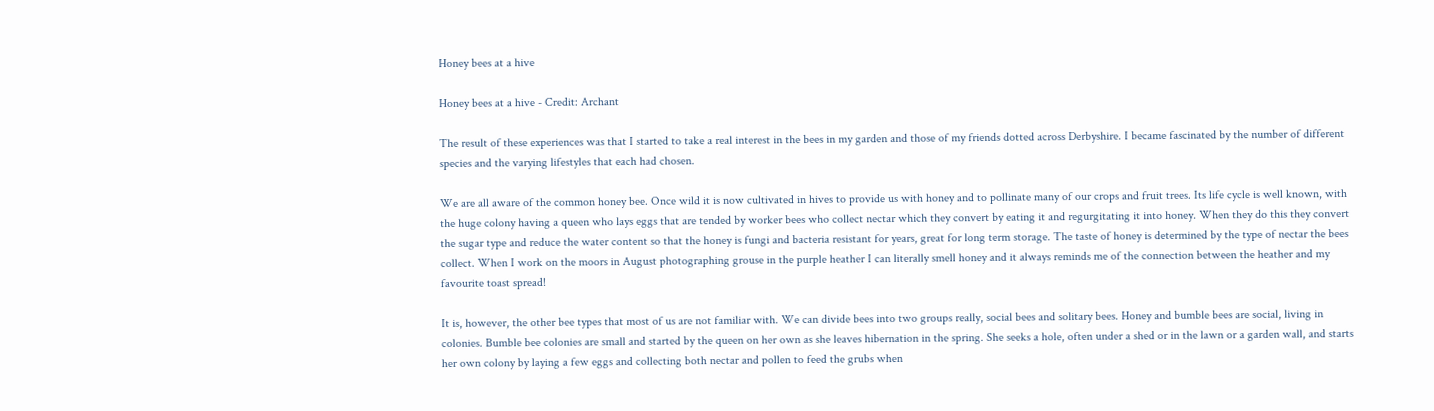Honey bees at a hive

Honey bees at a hive - Credit: Archant

The result of these experiences was that I started to take a real interest in the bees in my garden and those of my friends dotted across Derbyshire. I became fascinated by the number of different species and the varying lifestyles that each had chosen.

We are all aware of the common honey bee. Once wild it is now cultivated in hives to provide us with honey and to pollinate many of our crops and fruit trees. Its life cycle is well known, with the huge colony having a queen who lays eggs that are tended by worker bees who collect nectar which they convert by eating it and regurgitating it into honey. When they do this they convert the sugar type and reduce the water content so that the honey is fungi and bacteria resistant for years, great for long term storage. The taste of honey is determined by the type of nectar the bees collect. When I work on the moors in August photographing grouse in the purple heather I can literally smell honey and it always reminds me of the connection between the heather and my favourite toast spread!

It is, however, the other bee types that most of us are not familiar with. We can divide bees into two groups really, social bees and solitary bees. Honey and bumble bees are social, living in colonies. Bumble bee colonies are small and started by the queen on her own as she leaves hibernation in the spring. She seeks a hole, often under a shed or in the lawn or a garden wall, and starts her own colony by laying a few eggs and collecting both nectar and pollen to feed the grubs when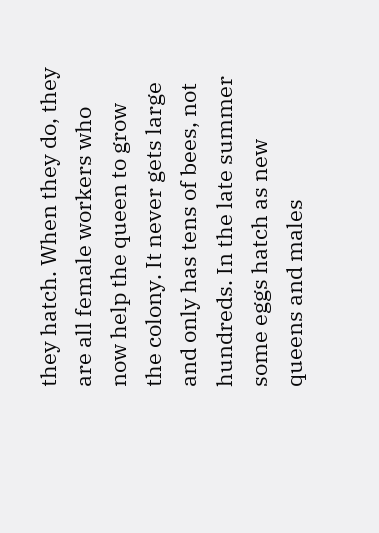they hatch. When they do, they are all female workers who now help the queen to grow the colony. It never gets large and only has tens of bees, not hundreds. In the late summer some eggs hatch as new queens and males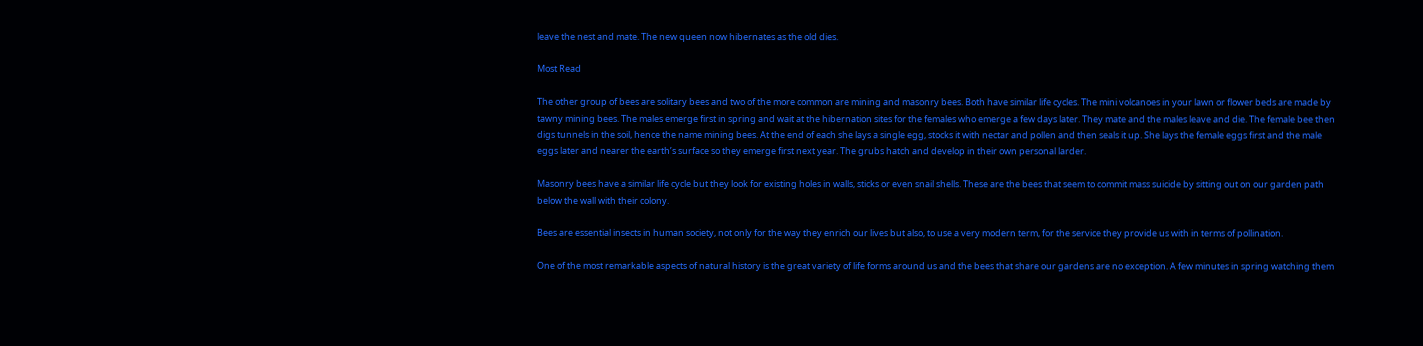leave the nest and mate. The new queen now hibernates as the old dies.

Most Read

The other group of bees are solitary bees and two of the more common are mining and masonry bees. Both have similar life cycles. The mini volcanoes in your lawn or flower beds are made by tawny mining bees. The males emerge first in spring and wait at the hibernation sites for the females who emerge a few days later. They mate and the males leave and die. The female bee then digs tunnels in the soil, hence the name mining bees. At the end of each she lays a single egg, stocks it with nectar and pollen and then seals it up. She lays the female eggs first and the male eggs later and nearer the earth’s surface so they emerge first next year. The grubs hatch and develop in their own personal larder.

Masonry bees have a similar life cycle but they look for existing holes in walls, sticks or even snail shells. These are the bees that seem to commit mass suicide by sitting out on our garden path below the wall with their colony.

Bees are essential insects in human society, not only for the way they enrich our lives but also, to use a very modern term, for the service they provide us with in terms of pollination.

One of the most remarkable aspects of natural history is the great variety of life forms around us and the bees that share our gardens are no exception. A few minutes in spring watching them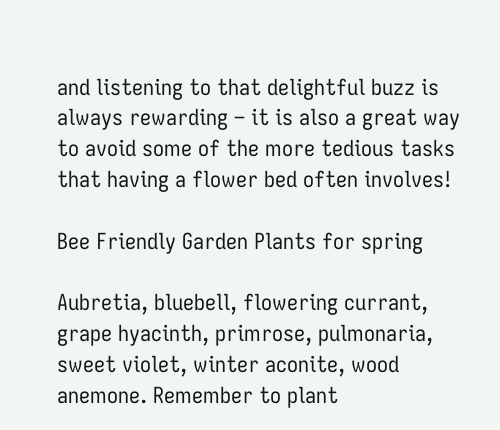and listening to that delightful buzz is always rewarding – it is also a great way to avoid some of the more tedious tasks that having a flower bed often involves!

Bee Friendly Garden Plants for spring

Aubretia, bluebell, flowering currant, grape hyacinth, primrose, pulmonaria, sweet violet, winter aconite, wood anemone. Remember to plant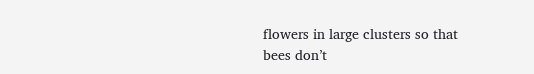flowers in large clusters so that bees don’t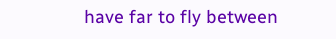have far to fly between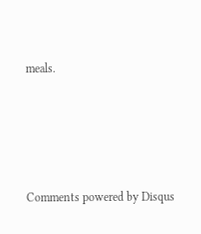meals.




Comments powered by Disqus